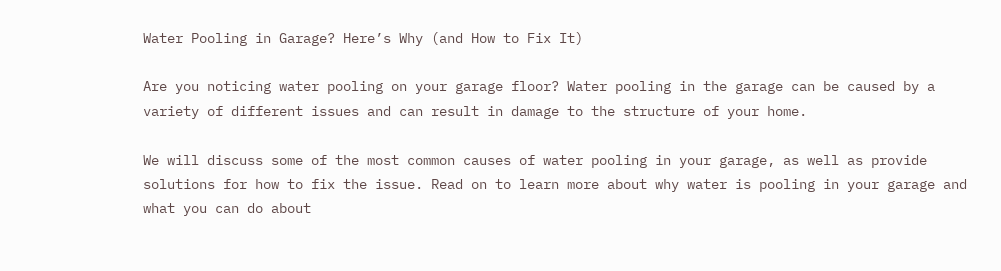Water Pooling in Garage? Here’s Why (and How to Fix It)

Are you noticing water pooling on your garage floor? Water pooling in the garage can be caused by a variety of different issues and can result in damage to the structure of your home.

We will discuss some of the most common causes of water pooling in your garage, as well as provide solutions for how to fix the issue. Read on to learn more about why water is pooling in your garage and what you can do about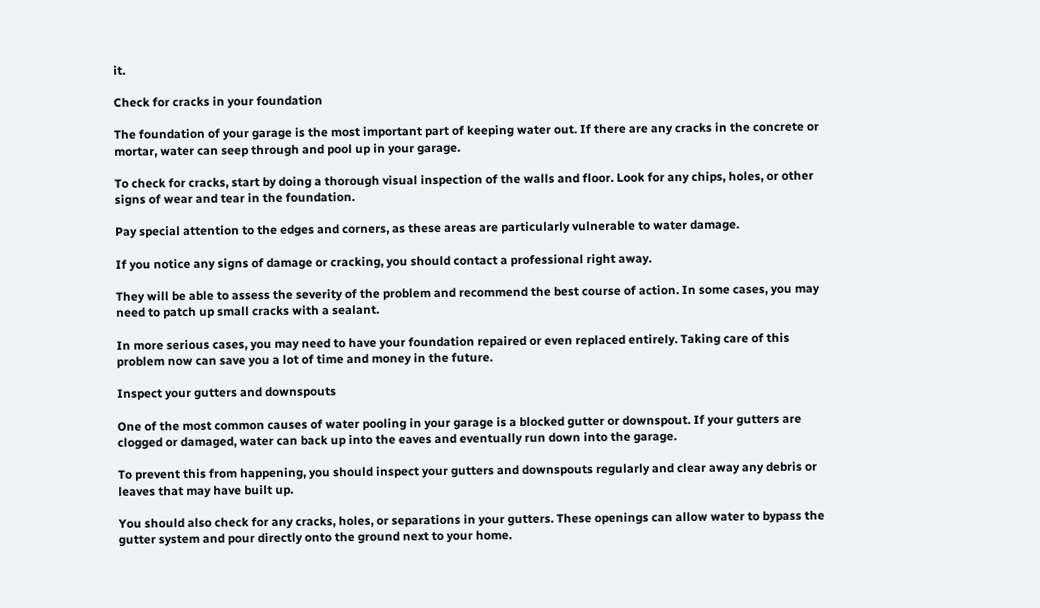it.

Check for cracks in your foundation

The foundation of your garage is the most important part of keeping water out. If there are any cracks in the concrete or mortar, water can seep through and pool up in your garage.

To check for cracks, start by doing a thorough visual inspection of the walls and floor. Look for any chips, holes, or other signs of wear and tear in the foundation.

Pay special attention to the edges and corners, as these areas are particularly vulnerable to water damage.

If you notice any signs of damage or cracking, you should contact a professional right away.

They will be able to assess the severity of the problem and recommend the best course of action. In some cases, you may need to patch up small cracks with a sealant.

In more serious cases, you may need to have your foundation repaired or even replaced entirely. Taking care of this problem now can save you a lot of time and money in the future.

Inspect your gutters and downspouts

One of the most common causes of water pooling in your garage is a blocked gutter or downspout. If your gutters are clogged or damaged, water can back up into the eaves and eventually run down into the garage.

To prevent this from happening, you should inspect your gutters and downspouts regularly and clear away any debris or leaves that may have built up.

You should also check for any cracks, holes, or separations in your gutters. These openings can allow water to bypass the gutter system and pour directly onto the ground next to your home.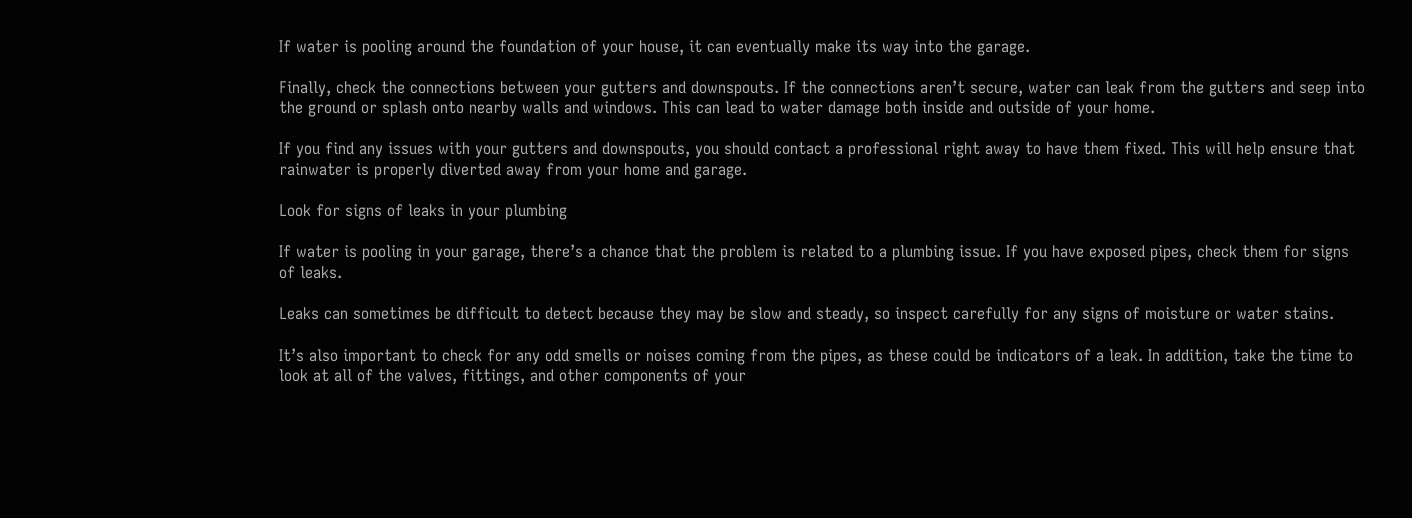If water is pooling around the foundation of your house, it can eventually make its way into the garage.

Finally, check the connections between your gutters and downspouts. If the connections aren’t secure, water can leak from the gutters and seep into the ground or splash onto nearby walls and windows. This can lead to water damage both inside and outside of your home.

If you find any issues with your gutters and downspouts, you should contact a professional right away to have them fixed. This will help ensure that rainwater is properly diverted away from your home and garage.

Look for signs of leaks in your plumbing

If water is pooling in your garage, there’s a chance that the problem is related to a plumbing issue. If you have exposed pipes, check them for signs of leaks.

Leaks can sometimes be difficult to detect because they may be slow and steady, so inspect carefully for any signs of moisture or water stains.

It’s also important to check for any odd smells or noises coming from the pipes, as these could be indicators of a leak. In addition, take the time to look at all of the valves, fittings, and other components of your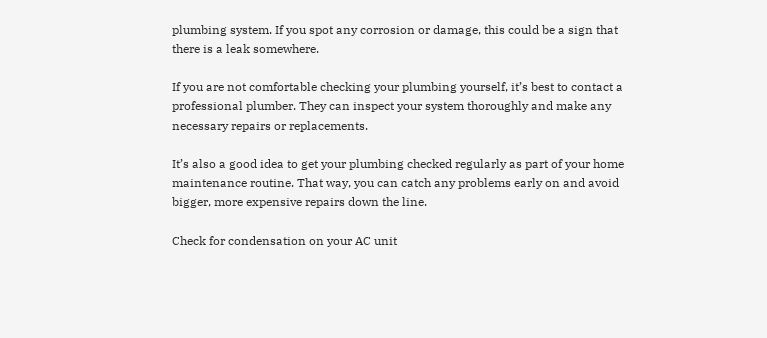plumbing system. If you spot any corrosion or damage, this could be a sign that there is a leak somewhere.

If you are not comfortable checking your plumbing yourself, it’s best to contact a professional plumber. They can inspect your system thoroughly and make any necessary repairs or replacements.

It’s also a good idea to get your plumbing checked regularly as part of your home maintenance routine. That way, you can catch any problems early on and avoid bigger, more expensive repairs down the line.

Check for condensation on your AC unit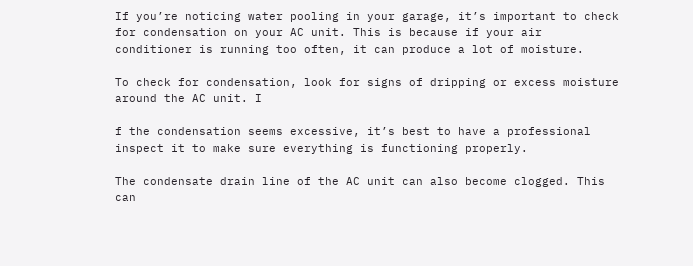If you’re noticing water pooling in your garage, it’s important to check for condensation on your AC unit. This is because if your air conditioner is running too often, it can produce a lot of moisture.

To check for condensation, look for signs of dripping or excess moisture around the AC unit. I

f the condensation seems excessive, it’s best to have a professional inspect it to make sure everything is functioning properly.

The condensate drain line of the AC unit can also become clogged. This can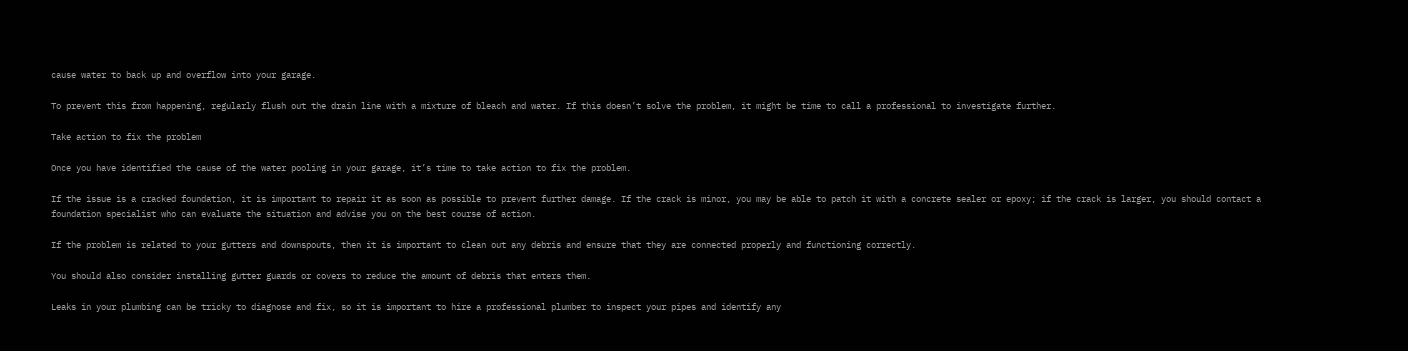cause water to back up and overflow into your garage.

To prevent this from happening, regularly flush out the drain line with a mixture of bleach and water. If this doesn’t solve the problem, it might be time to call a professional to investigate further.

Take action to fix the problem

Once you have identified the cause of the water pooling in your garage, it’s time to take action to fix the problem.

If the issue is a cracked foundation, it is important to repair it as soon as possible to prevent further damage. If the crack is minor, you may be able to patch it with a concrete sealer or epoxy; if the crack is larger, you should contact a foundation specialist who can evaluate the situation and advise you on the best course of action.

If the problem is related to your gutters and downspouts, then it is important to clean out any debris and ensure that they are connected properly and functioning correctly.

You should also consider installing gutter guards or covers to reduce the amount of debris that enters them.

Leaks in your plumbing can be tricky to diagnose and fix, so it is important to hire a professional plumber to inspect your pipes and identify any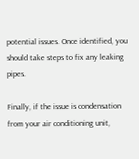potential issues. Once identified, you should take steps to fix any leaking pipes.

Finally, if the issue is condensation from your air conditioning unit,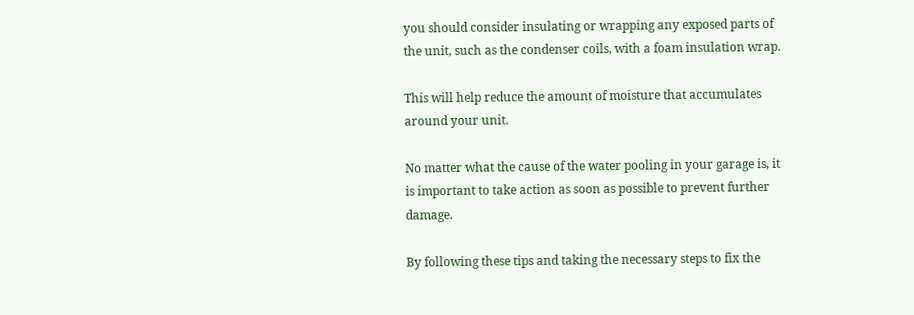you should consider insulating or wrapping any exposed parts of the unit, such as the condenser coils, with a foam insulation wrap.

This will help reduce the amount of moisture that accumulates around your unit.

No matter what the cause of the water pooling in your garage is, it is important to take action as soon as possible to prevent further damage.

By following these tips and taking the necessary steps to fix the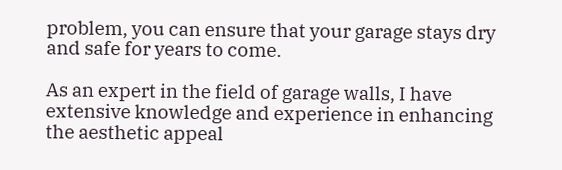problem, you can ensure that your garage stays dry and safe for years to come.

As an expert in the field of garage walls, I have extensive knowledge and experience in enhancing the aesthetic appeal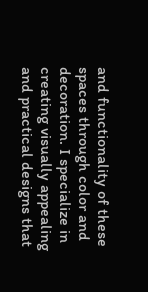and functionality of these spaces through color and decoration. I specialize in creating visually appealing and practical designs that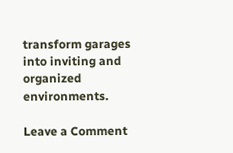transform garages into inviting and organized environments.

Leave a Comment